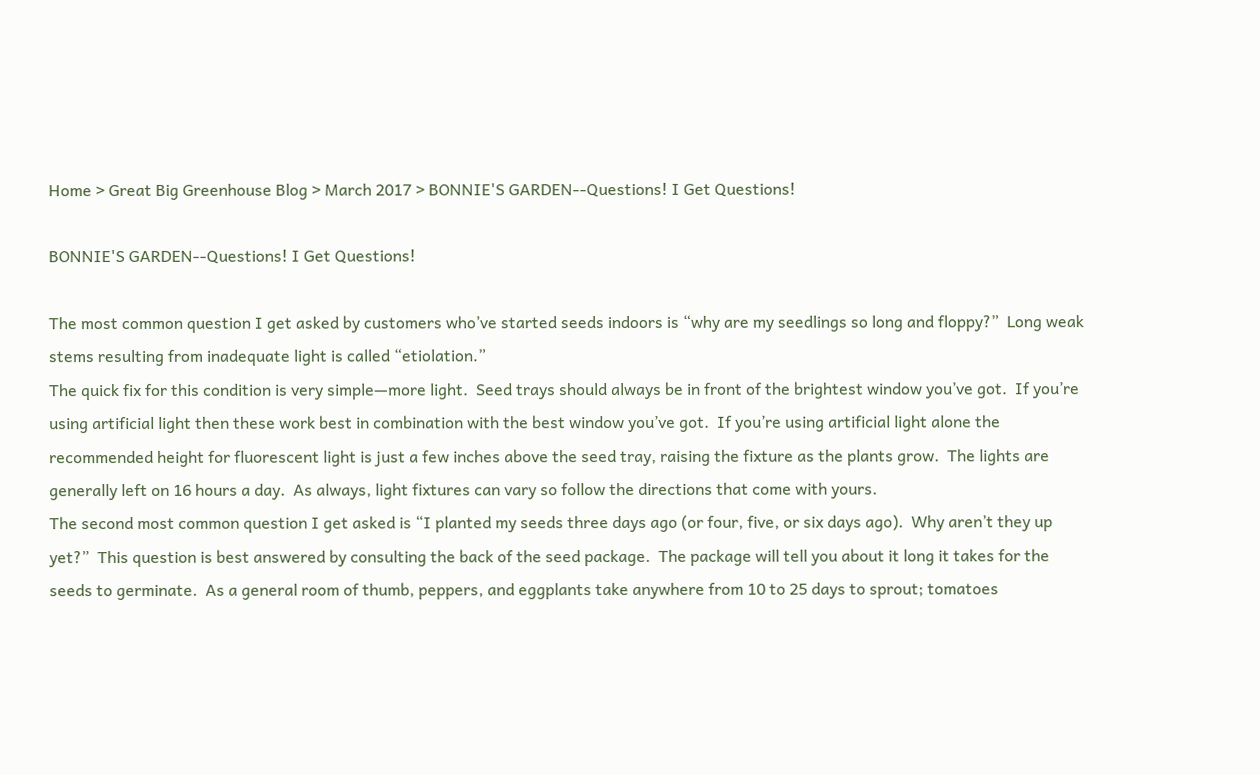Home > Great Big Greenhouse Blog > March 2017 > BONNIE'S GARDEN--Questions! I Get Questions!

BONNIE'S GARDEN--Questions! I Get Questions!

The most common question I get asked by customers who’ve started seeds indoors is “why are my seedlings so long and floppy?”  Long weak stems resulting from inadequate light is called “etiolation.”
The quick fix for this condition is very simple—more light.  Seed trays should always be in front of the brightest window you’ve got.  If you’re using artificial light then these work best in combination with the best window you’ve got.  If you’re using artificial light alone the recommended height for fluorescent light is just a few inches above the seed tray, raising the fixture as the plants grow.  The lights are generally left on 16 hours a day.  As always, light fixtures can vary so follow the directions that come with yours.
The second most common question I get asked is “I planted my seeds three days ago (or four, five, or six days ago).  Why aren’t they up yet?”  This question is best answered by consulting the back of the seed package.  The package will tell you about it long it takes for the seeds to germinate.  As a general room of thumb, peppers, and eggplants take anywhere from 10 to 25 days to sprout; tomatoes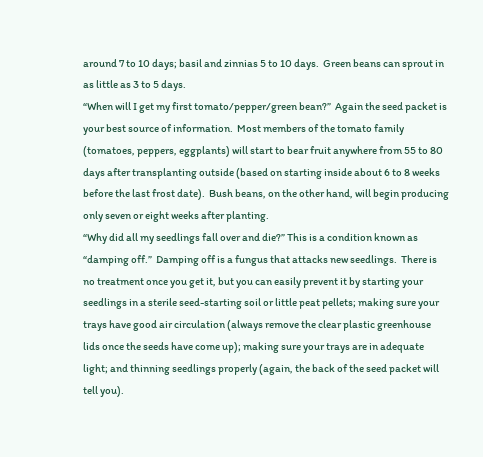around 7 to 10 days; basil and zinnias 5 to 10 days.  Green beans can sprout in as little as 3 to 5 days.
“When will I get my first tomato/pepper/green bean?”  Again the seed packet is your best source of information.  Most members of the tomato family (tomatoes, peppers, eggplants) will start to bear fruit anywhere from 55 to 80 days after transplanting outside (based on starting inside about 6 to 8 weeks before the last frost date).  Bush beans, on the other hand, will begin producing only seven or eight weeks after planting.
“Why did all my seedlings fall over and die?” This is a condition known as “damping off.”  Damping off is a fungus that attacks new seedlings.  There is no treatment once you get it, but you can easily prevent it by starting your seedlings in a sterile seed-starting soil or little peat pellets; making sure your trays have good air circulation (always remove the clear plastic greenhouse lids once the seeds have come up); making sure your trays are in adequate light; and thinning seedlings properly (again, the back of the seed packet will tell you).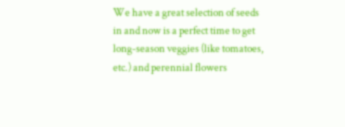We have a great selection of seeds in and now is a perfect time to get long-season veggies (like tomatoes, etc.) and perennial flowers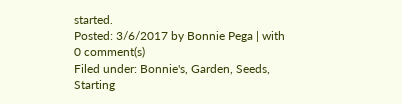started.
Posted: 3/6/2017 by Bonnie Pega | with 0 comment(s)
Filed under: Bonnie's, Garden, Seeds, Starting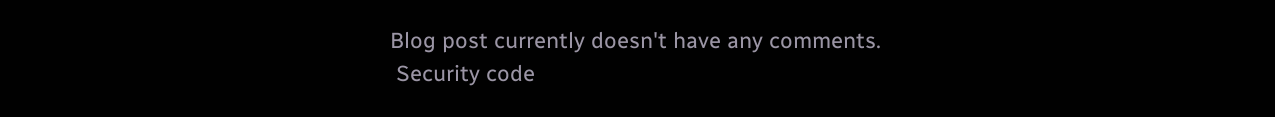Blog post currently doesn't have any comments.
 Security code